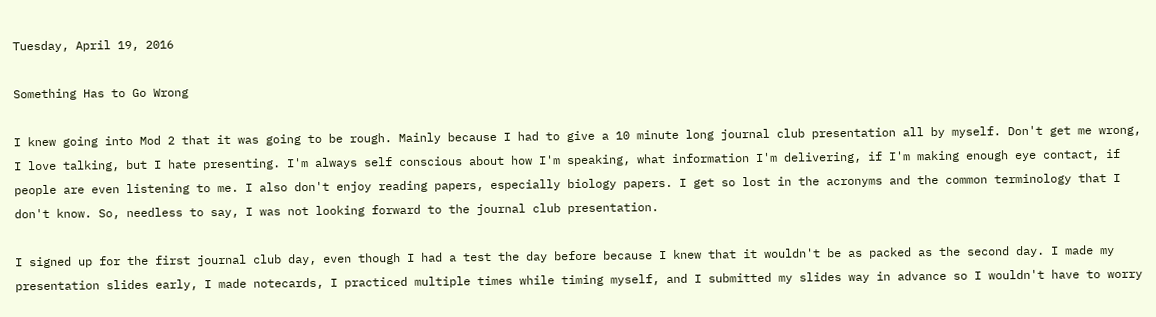Tuesday, April 19, 2016

Something Has to Go Wrong

I knew going into Mod 2 that it was going to be rough. Mainly because I had to give a 10 minute long journal club presentation all by myself. Don't get me wrong, I love talking, but I hate presenting. I'm always self conscious about how I'm speaking, what information I'm delivering, if I'm making enough eye contact, if people are even listening to me. I also don't enjoy reading papers, especially biology papers. I get so lost in the acronyms and the common terminology that I don't know. So, needless to say, I was not looking forward to the journal club presentation.

I signed up for the first journal club day, even though I had a test the day before because I knew that it wouldn't be as packed as the second day. I made my presentation slides early, I made notecards, I practiced multiple times while timing myself, and I submitted my slides way in advance so I wouldn't have to worry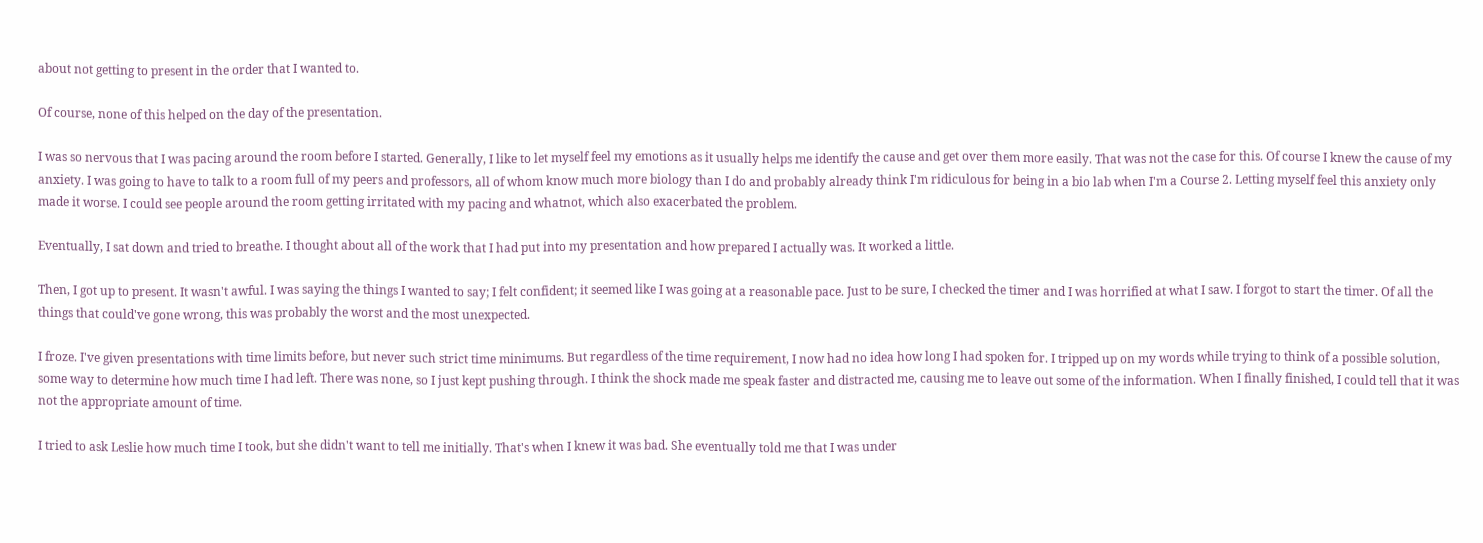about not getting to present in the order that I wanted to.

Of course, none of this helped on the day of the presentation.

I was so nervous that I was pacing around the room before I started. Generally, I like to let myself feel my emotions as it usually helps me identify the cause and get over them more easily. That was not the case for this. Of course I knew the cause of my anxiety. I was going to have to talk to a room full of my peers and professors, all of whom know much more biology than I do and probably already think I'm ridiculous for being in a bio lab when I'm a Course 2. Letting myself feel this anxiety only made it worse. I could see people around the room getting irritated with my pacing and whatnot, which also exacerbated the problem.

Eventually, I sat down and tried to breathe. I thought about all of the work that I had put into my presentation and how prepared I actually was. It worked a little.

Then, I got up to present. It wasn't awful. I was saying the things I wanted to say; I felt confident; it seemed like I was going at a reasonable pace. Just to be sure, I checked the timer and I was horrified at what I saw. I forgot to start the timer. Of all the things that could've gone wrong, this was probably the worst and the most unexpected.

I froze. I've given presentations with time limits before, but never such strict time minimums. But regardless of the time requirement, I now had no idea how long I had spoken for. I tripped up on my words while trying to think of a possible solution, some way to determine how much time I had left. There was none, so I just kept pushing through. I think the shock made me speak faster and distracted me, causing me to leave out some of the information. When I finally finished, I could tell that it was not the appropriate amount of time.

I tried to ask Leslie how much time I took, but she didn't want to tell me initially. That's when I knew it was bad. She eventually told me that I was under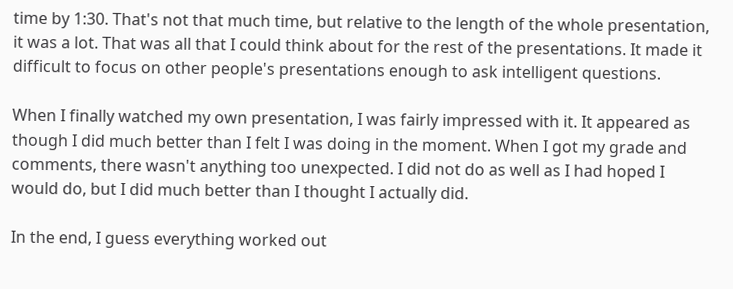time by 1:30. That's not that much time, but relative to the length of the whole presentation, it was a lot. That was all that I could think about for the rest of the presentations. It made it difficult to focus on other people's presentations enough to ask intelligent questions.

When I finally watched my own presentation, I was fairly impressed with it. It appeared as though I did much better than I felt I was doing in the moment. When I got my grade and comments, there wasn't anything too unexpected. I did not do as well as I had hoped I would do, but I did much better than I thought I actually did.

In the end, I guess everything worked out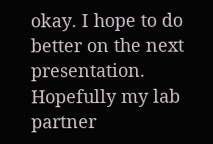okay. I hope to do better on the next presentation. Hopefully my lab partner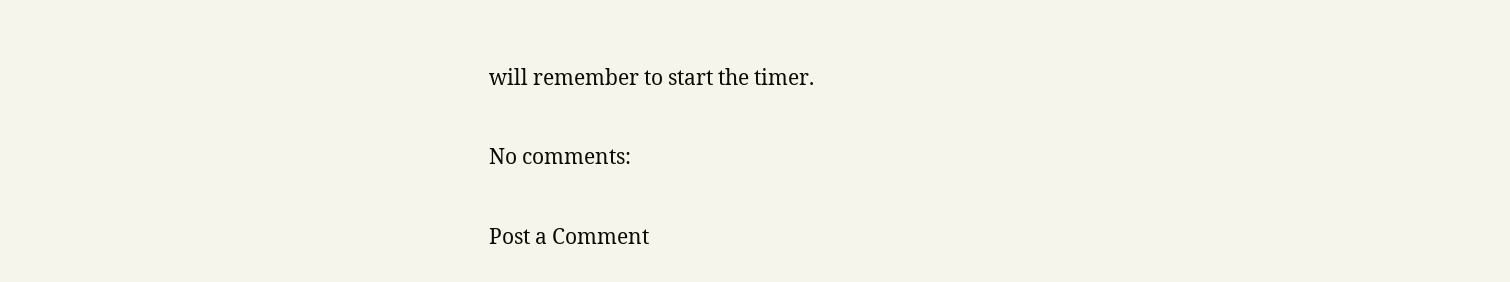will remember to start the timer.

No comments:

Post a Comment